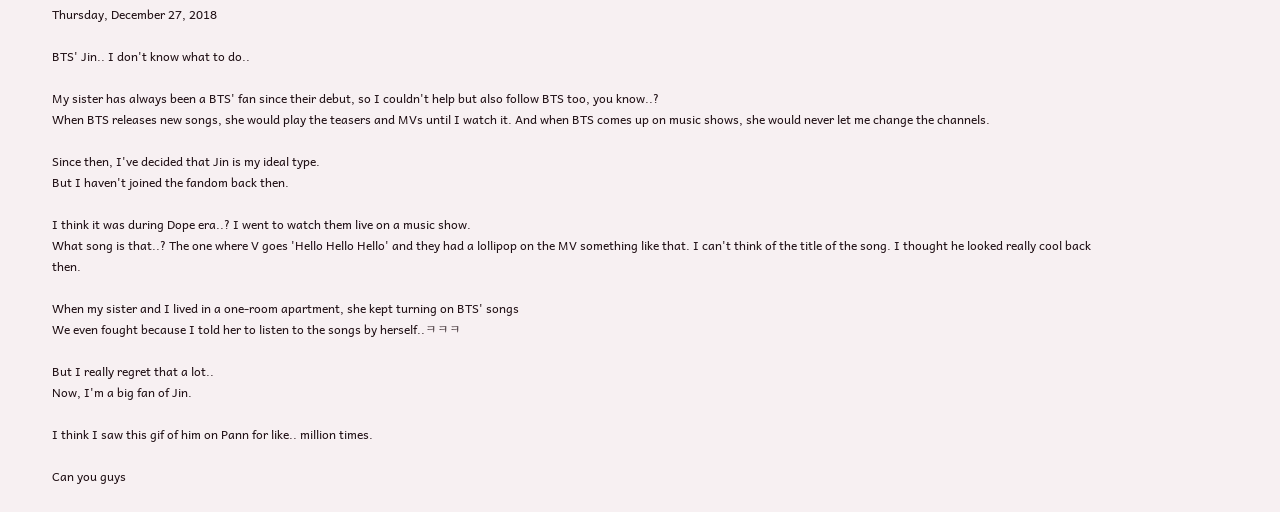Thursday, December 27, 2018

BTS' Jin.. I don't know what to do..

My sister has always been a BTS' fan since their debut, so I couldn't help but also follow BTS too, you know..?
When BTS releases new songs, she would play the teasers and MVs until I watch it. And when BTS comes up on music shows, she would never let me change the channels.

Since then, I've decided that Jin is my ideal type.
But I haven't joined the fandom back then.

I think it was during Dope era..? I went to watch them live on a music show.
What song is that..? The one where V goes 'Hello Hello Hello' and they had a lollipop on the MV something like that. I can't think of the title of the song. I thought he looked really cool back then.

When my sister and I lived in a one-room apartment, she kept turning on BTS' songs
We even fought because I told her to listen to the songs by herself..ㅋㅋㅋ

But I really regret that a lot..
Now, I'm a big fan of Jin.

I think I saw this gif of him on Pann for like.. million times.

Can you guys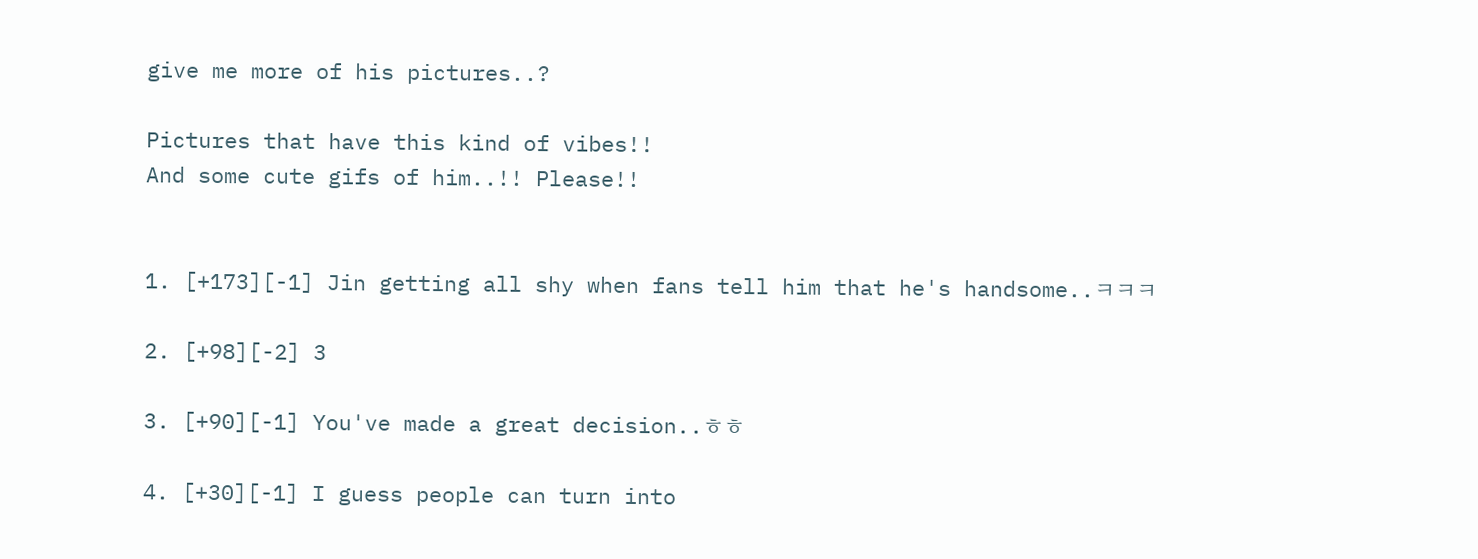give me more of his pictures..?

Pictures that have this kind of vibes!!
And some cute gifs of him..!! Please!!


1. [+173][-1] Jin getting all shy when fans tell him that he's handsome..ㅋㅋㅋ

2. [+98][-2] 3

3. [+90][-1] You've made a great decision..ㅎㅎ

4. [+30][-1] I guess people can turn into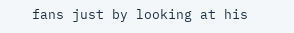fans just by looking at his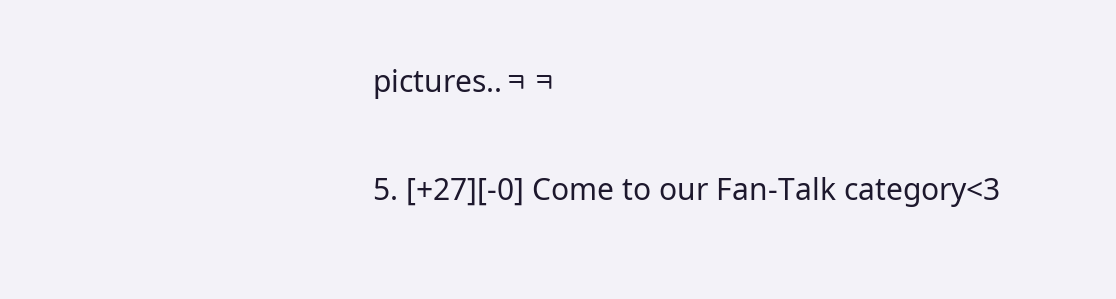pictures..ㅋㅋ

5. [+27][-0] Come to our Fan-Talk category<3